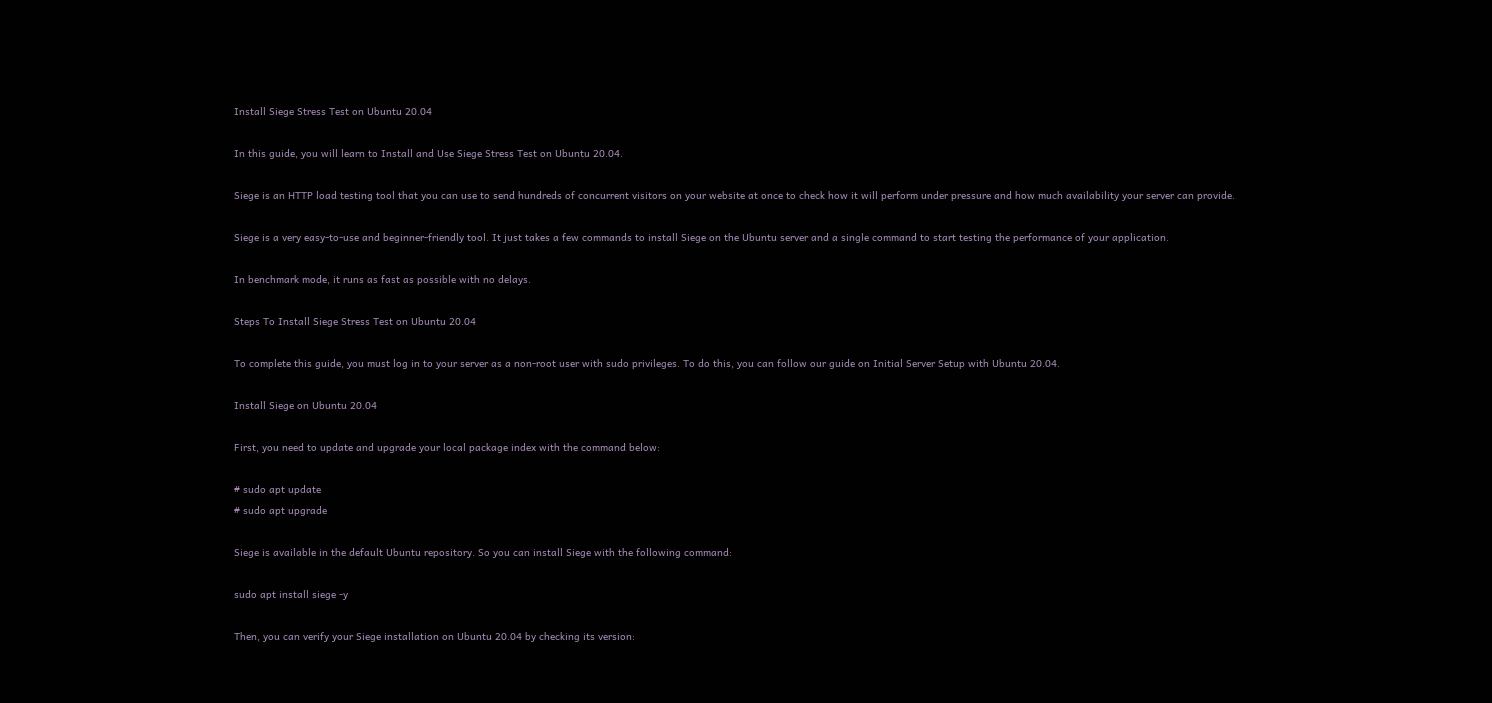Install Siege Stress Test on Ubuntu 20.04

In this guide, you will learn to Install and Use Siege Stress Test on Ubuntu 20.04.

Siege is an HTTP load testing tool that you can use to send hundreds of concurrent visitors on your website at once to check how it will perform under pressure and how much availability your server can provide.

Siege is a very easy-to-use and beginner-friendly tool. It just takes a few commands to install Siege on the Ubuntu server and a single command to start testing the performance of your application.

In benchmark mode, it runs as fast as possible with no delays.

Steps To Install Siege Stress Test on Ubuntu 20.04

To complete this guide, you must log in to your server as a non-root user with sudo privileges. To do this, you can follow our guide on Initial Server Setup with Ubuntu 20.04.

Install Siege on Ubuntu 20.04

First, you need to update and upgrade your local package index with the command below:

# sudo apt update
# sudo apt upgrade

Siege is available in the default Ubuntu repository. So you can install Siege with the following command:

sudo apt install siege -y

Then, you can verify your Siege installation on Ubuntu 20.04 by checking its version: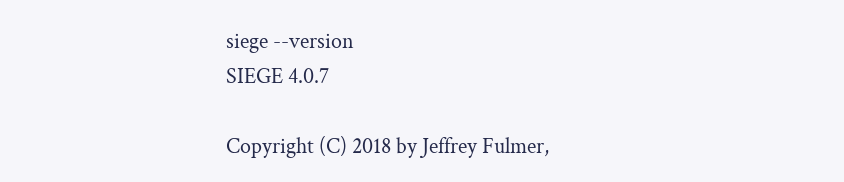siege --version
SIEGE 4.0.7

Copyright (C) 2018 by Jeffrey Fulmer,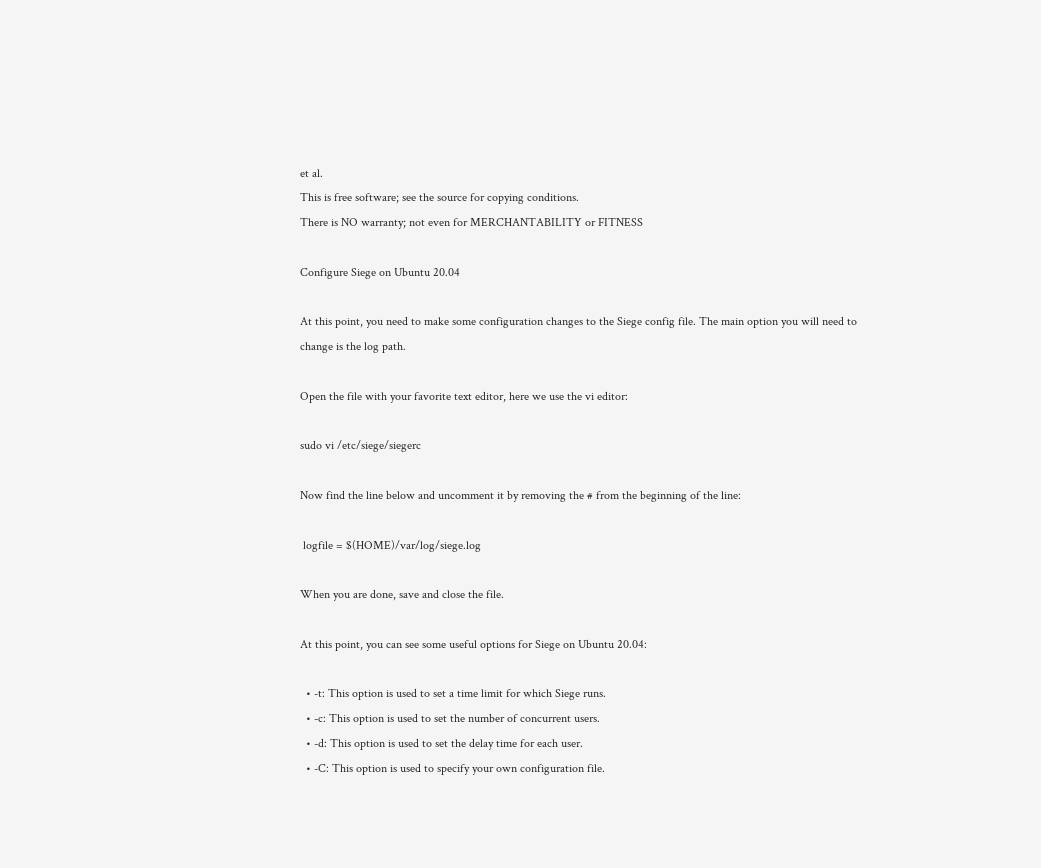et al.
This is free software; see the source for copying conditions.
There is NO warranty; not even for MERCHANTABILITY or FITNESS

Configure Siege on Ubuntu 20.04

At this point, you need to make some configuration changes to the Siege config file. The main option you will need to change is the log path.

Open the file with your favorite text editor, here we use the vi editor:

sudo vi /etc/siege/siegerc

Now find the line below and uncomment it by removing the # from the beginning of the line:

 logfile = $(HOME)/var/log/siege.log

When you are done, save and close the file.

At this point, you can see some useful options for Siege on Ubuntu 20.04:

  • -t: This option is used to set a time limit for which Siege runs.
  • -c: This option is used to set the number of concurrent users.
  • -d: This option is used to set the delay time for each user.
  • -C: This option is used to specify your own configuration file.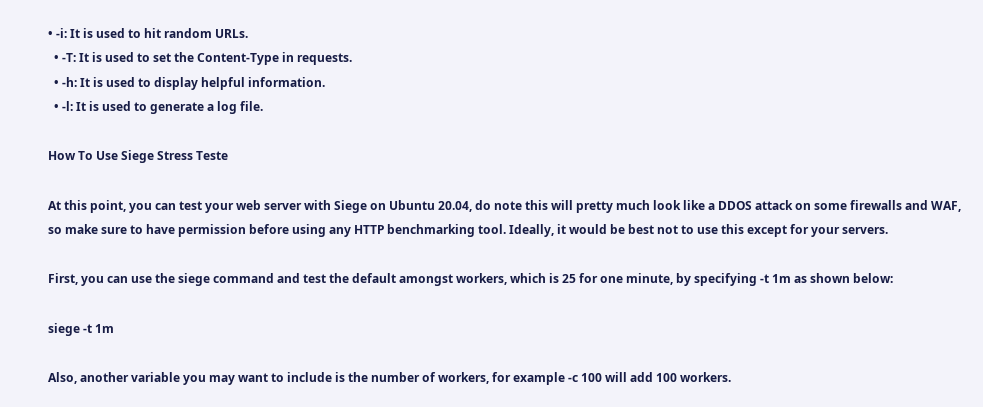• -i: It is used to hit random URLs.
  • -T: It is used to set the Content-Type in requests.
  • -h: It is used to display helpful information.
  • -l: It is used to generate a log file.

How To Use Siege Stress Teste

At this point, you can test your web server with Siege on Ubuntu 20.04, do note this will pretty much look like a DDOS attack on some firewalls and WAF, so make sure to have permission before using any HTTP benchmarking tool. Ideally, it would be best not to use this except for your servers.

First, you can use the siege command and test the default amongst workers, which is 25 for one minute, by specifying -t 1m as shown below:

siege -t 1m

Also, another variable you may want to include is the number of workers, for example -c 100 will add 100 workers.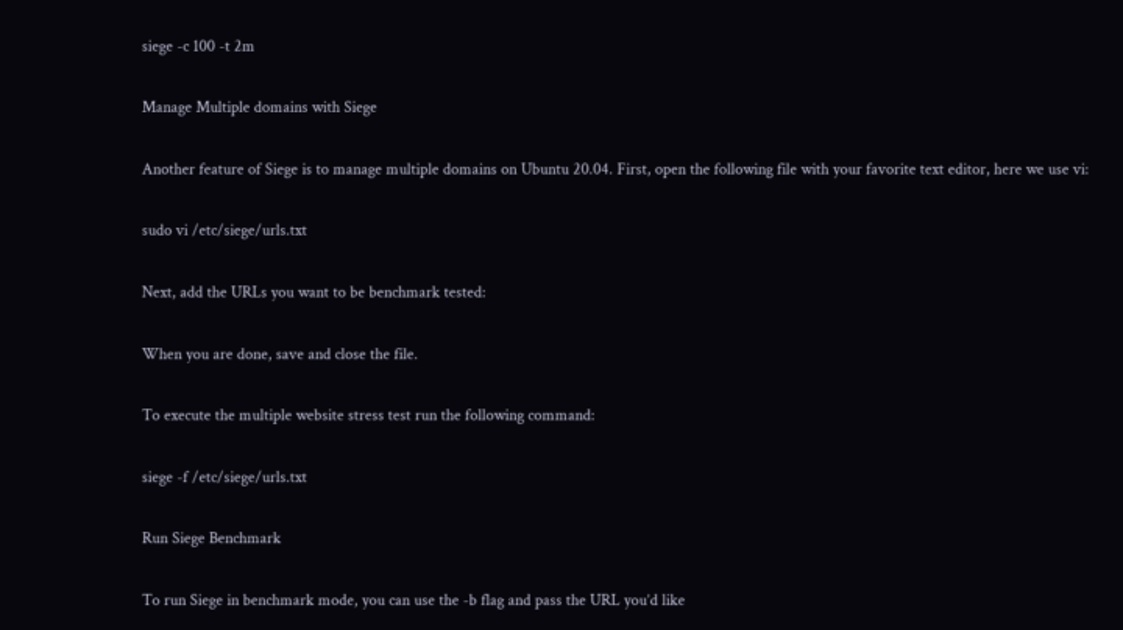siege -c 100 -t 2m

Manage Multiple domains with Siege

Another feature of Siege is to manage multiple domains on Ubuntu 20.04. First, open the following file with your favorite text editor, here we use vi:

sudo vi /etc/siege/urls.txt

Next, add the URLs you want to be benchmark tested:

When you are done, save and close the file.

To execute the multiple website stress test run the following command:

siege -f /etc/siege/urls.txt

Run Siege Benchmark

To run Siege in benchmark mode, you can use the -b flag and pass the URL you’d like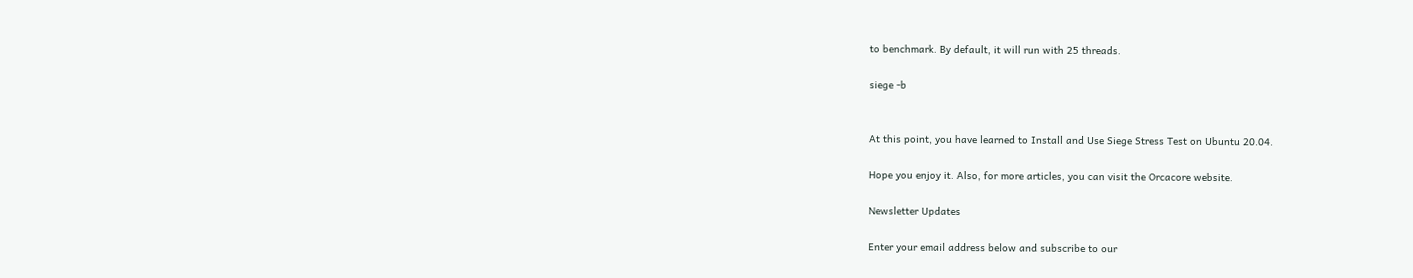to benchmark. By default, it will run with 25 threads.

siege -b


At this point, you have learned to Install and Use Siege Stress Test on Ubuntu 20.04.

Hope you enjoy it. Also, for more articles, you can visit the Orcacore website.

Newsletter Updates

Enter your email address below and subscribe to our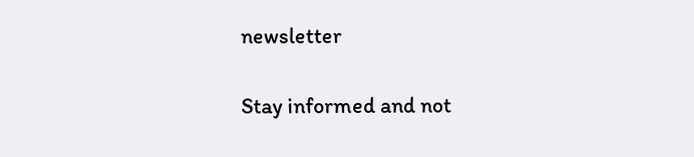newsletter

Stay informed and not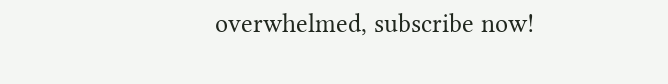overwhelmed, subscribe now!